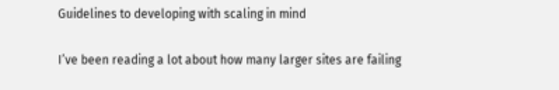Guidelines to developing with scaling in mind

I’ve been reading a lot about how many larger sites are failing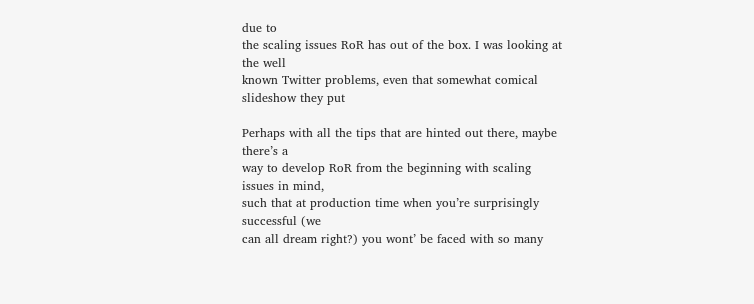due to
the scaling issues RoR has out of the box. I was looking at the well
known Twitter problems, even that somewhat comical slideshow they put

Perhaps with all the tips that are hinted out there, maybe there’s a
way to develop RoR from the beginning with scaling issues in mind,
such that at production time when you’re surprisingly successful (we
can all dream right?) you wont’ be faced with so many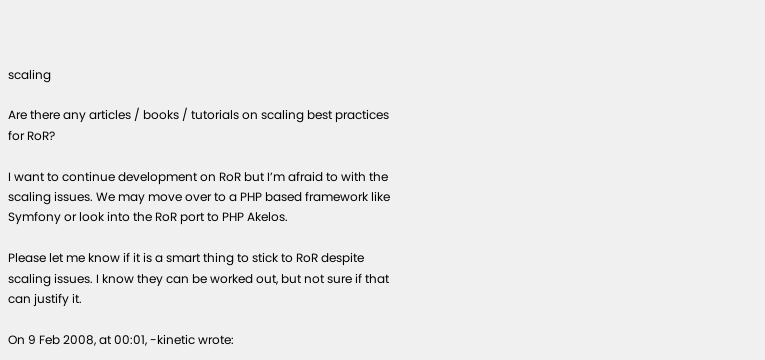scaling

Are there any articles / books / tutorials on scaling best practices
for RoR?

I want to continue development on RoR but I’m afraid to with the
scaling issues. We may move over to a PHP based framework like
Symfony or look into the RoR port to PHP Akelos.

Please let me know if it is a smart thing to stick to RoR despite
scaling issues. I know they can be worked out, but not sure if that
can justify it.

On 9 Feb 2008, at 00:01, -kinetic wrote: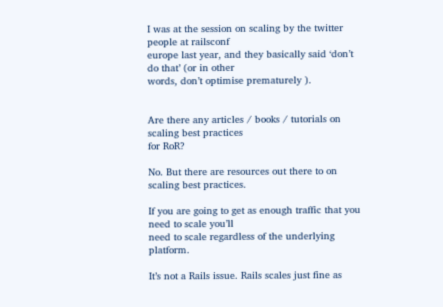I was at the session on scaling by the twitter people at railsconf
europe last year, and they basically said ‘don’t do that’ (or in other
words, don’t optimise prematurely ).


Are there any articles / books / tutorials on scaling best practices
for RoR?

No. But there are resources out there to on scaling best practices.

If you are going to get as enough traffic that you need to scale you’ll
need to scale regardless of the underlying platform.

It’s not a Rails issue. Rails scales just fine as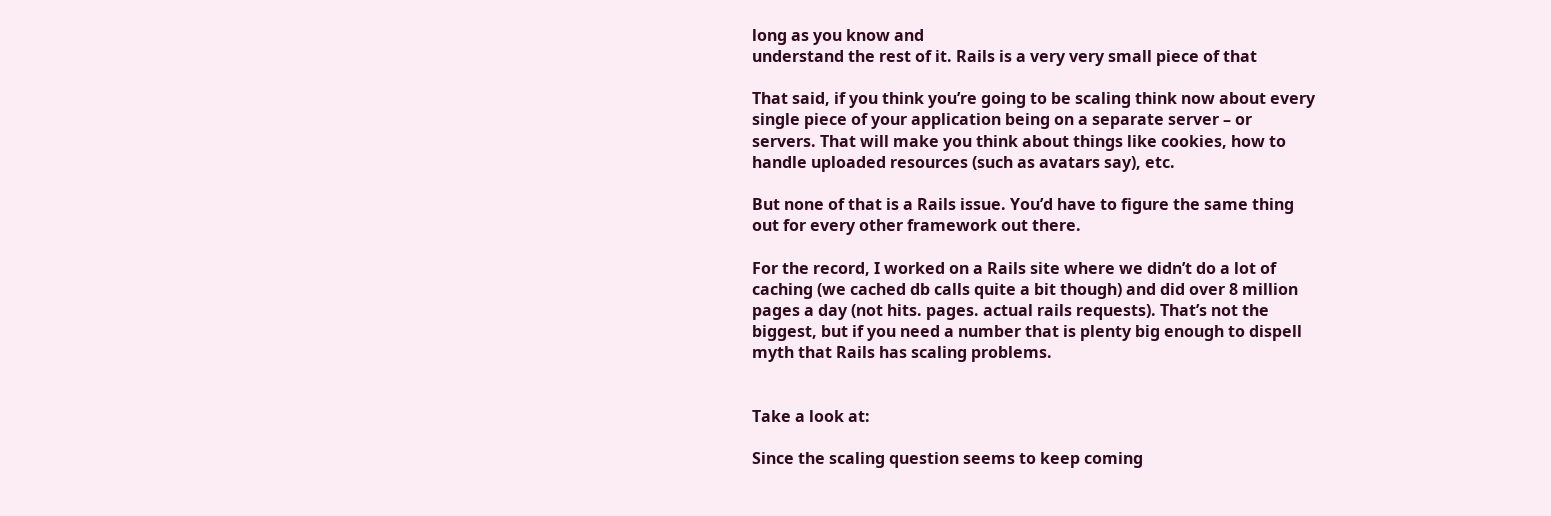long as you know and
understand the rest of it. Rails is a very very small piece of that

That said, if you think you’re going to be scaling think now about every
single piece of your application being on a separate server – or
servers. That will make you think about things like cookies, how to
handle uploaded resources (such as avatars say), etc.

But none of that is a Rails issue. You’d have to figure the same thing
out for every other framework out there.

For the record, I worked on a Rails site where we didn’t do a lot of
caching (we cached db calls quite a bit though) and did over 8 million
pages a day (not hits. pages. actual rails requests). That’s not the
biggest, but if you need a number that is plenty big enough to dispell
myth that Rails has scaling problems.


Take a look at:

Since the scaling question seems to keep coming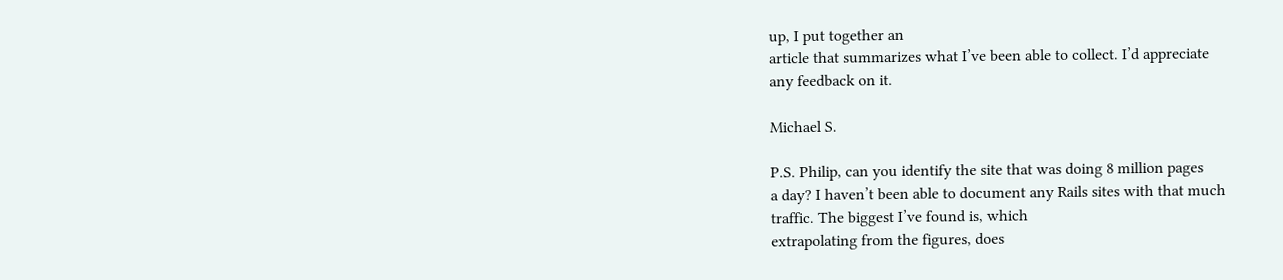up, I put together an
article that summarizes what I’ve been able to collect. I’d appreciate
any feedback on it.

Michael S.

P.S. Philip, can you identify the site that was doing 8 million pages
a day? I haven’t been able to document any Rails sites with that much
traffic. The biggest I’ve found is, which
extrapolating from the figures, does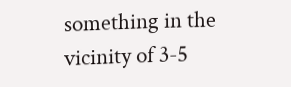something in the
vicinity of 3-5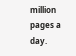million pages a day.